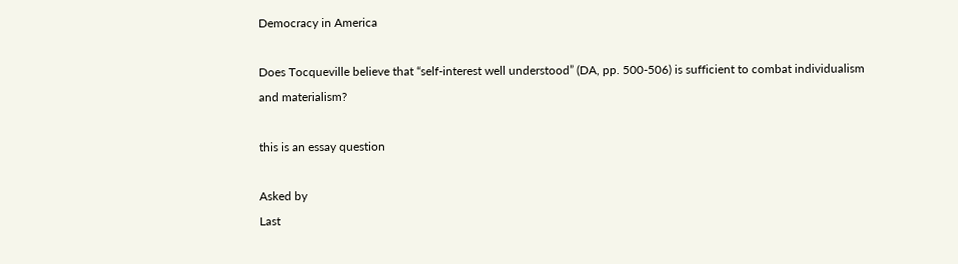Democracy in America

Does Tocqueville believe that “self-interest well understood” (DA, pp. 500-506) is sufficient to combat individualism and materialism?

this is an essay question

Asked by
Last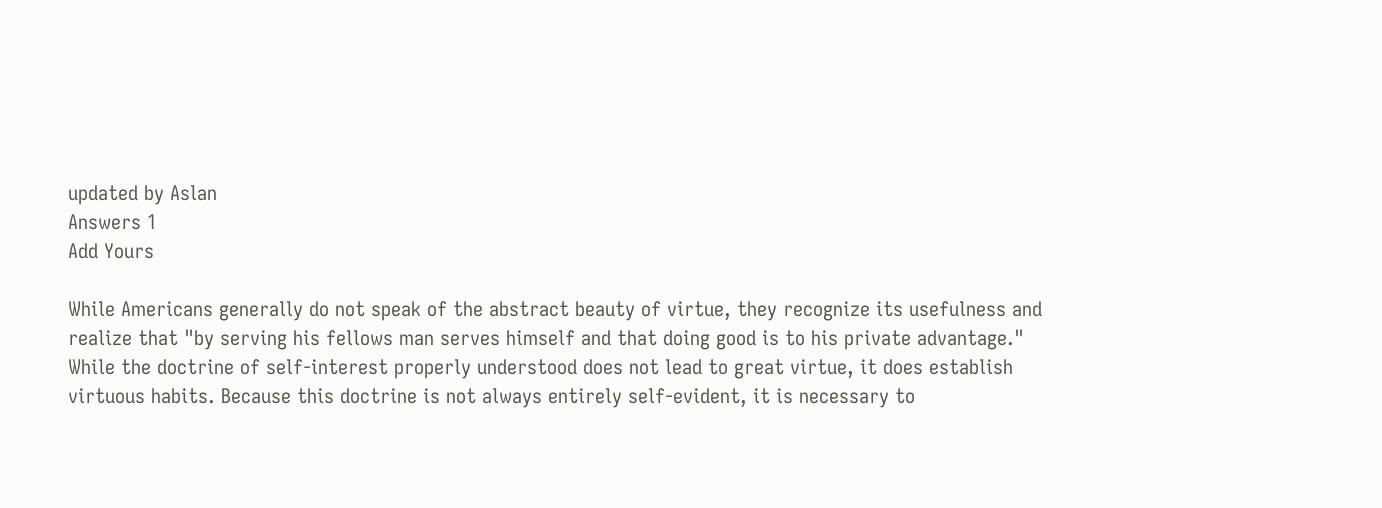updated by Aslan
Answers 1
Add Yours

While Americans generally do not speak of the abstract beauty of virtue, they recognize its usefulness and realize that "by serving his fellows man serves himself and that doing good is to his private advantage." While the doctrine of self-interest properly understood does not lead to great virtue, it does establish virtuous habits. Because this doctrine is not always entirely self-evident, it is necessary to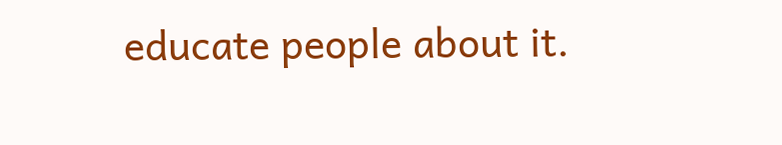educate people about it.